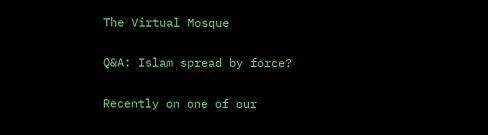The Virtual Mosque

Q&A: Islam spread by force?

Recently on one of our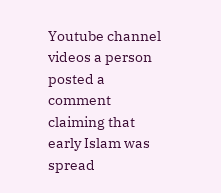Youtube channel videos a person posted a comment claiming that early Islam was spread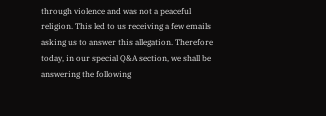through violence and was not a peaceful religion. This led to us receiving a few emails asking us to answer this allegation. Therefore today, in our special Q&A section, we shall be answering the following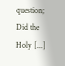question; Did the Holy [...]